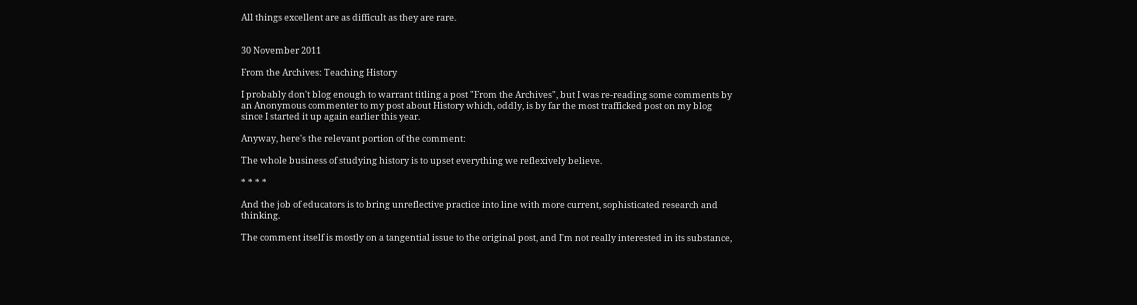All things excellent are as difficult as they are rare.


30 November 2011

From the Archives: Teaching History

I probably don't blog enough to warrant titling a post "From the Archives", but I was re-reading some comments by an Anonymous commenter to my post about History which, oddly, is by far the most trafficked post on my blog since I started it up again earlier this year.

Anyway, here's the relevant portion of the comment:

The whole business of studying history is to upset everything we reflexively believe.

* * * *

And the job of educators is to bring unreflective practice into line with more current, sophisticated research and thinking.

The comment itself is mostly on a tangential issue to the original post, and I'm not really interested in its substance,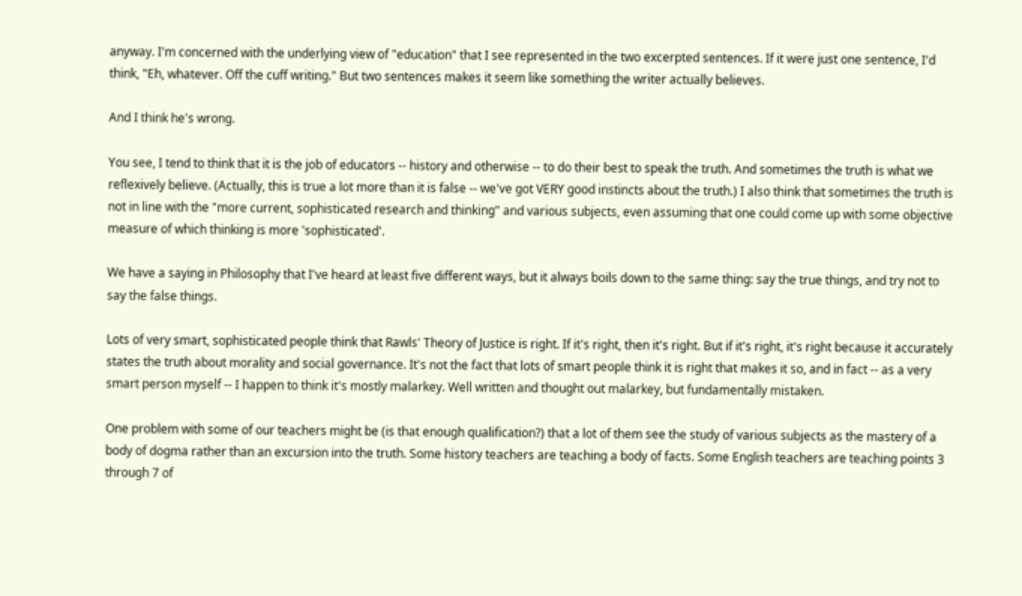anyway. I'm concerned with the underlying view of "education" that I see represented in the two excerpted sentences. If it were just one sentence, I'd think, "Eh, whatever. Off the cuff writing." But two sentences makes it seem like something the writer actually believes.

And I think he's wrong.

You see, I tend to think that it is the job of educators -- history and otherwise -- to do their best to speak the truth. And sometimes the truth is what we reflexively believe. (Actually, this is true a lot more than it is false -- we've got VERY good instincts about the truth.) I also think that sometimes the truth is not in line with the "more current, sophisticated research and thinking" and various subjects, even assuming that one could come up with some objective measure of which thinking is more 'sophisticated'.

We have a saying in Philosophy that I've heard at least five different ways, but it always boils down to the same thing: say the true things, and try not to say the false things.

Lots of very smart, sophisticated people think that Rawls' Theory of Justice is right. If it's right, then it's right. But if it's right, it's right because it accurately states the truth about morality and social governance. It's not the fact that lots of smart people think it is right that makes it so, and in fact -- as a very smart person myself -- I happen to think it's mostly malarkey. Well written and thought out malarkey, but fundamentally mistaken.

One problem with some of our teachers might be (is that enough qualification?) that a lot of them see the study of various subjects as the mastery of a body of dogma rather than an excursion into the truth. Some history teachers are teaching a body of facts. Some English teachers are teaching points 3 through 7 of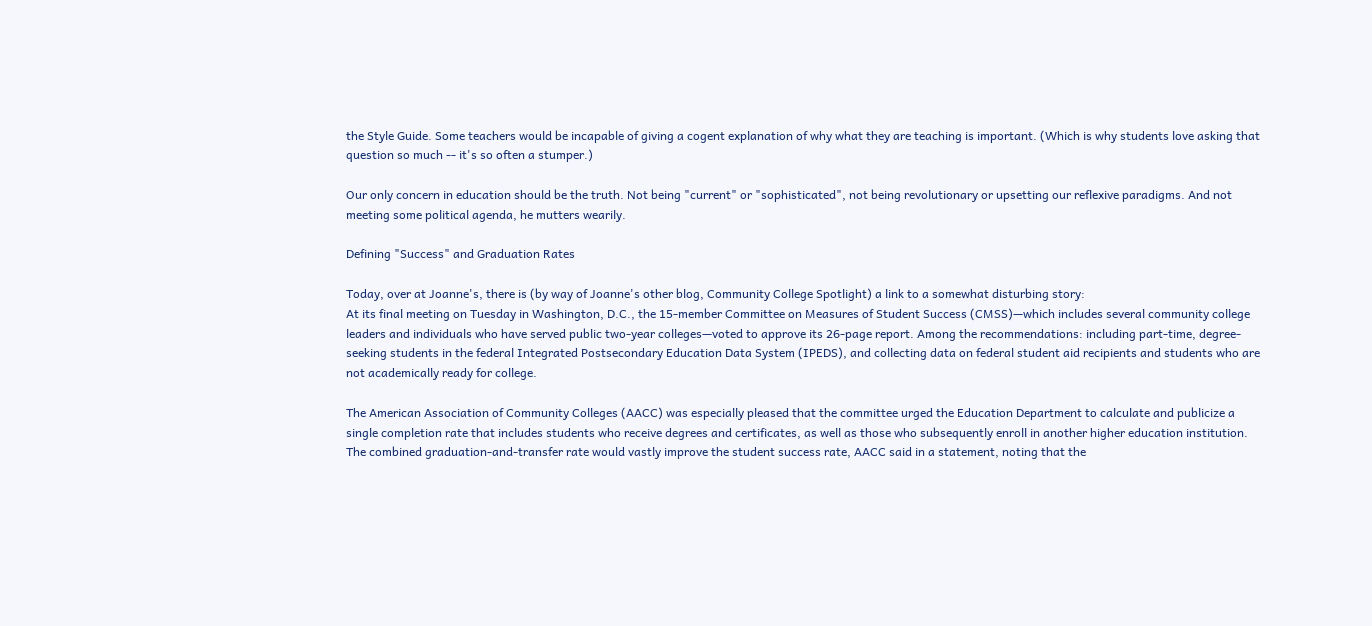the Style Guide. Some teachers would be incapable of giving a cogent explanation of why what they are teaching is important. (Which is why students love asking that question so much -- it's so often a stumper.)

Our only concern in education should be the truth. Not being "current" or "sophisticated", not being revolutionary or upsetting our reflexive paradigms. And not meeting some political agenda, he mutters wearily.

Defining "Success" and Graduation Rates

Today, over at Joanne's, there is (by way of Joanne's other blog, Community College Spotlight) a link to a somewhat disturbing story:
At its final meeting on Tuesday in Washington, D.C., the 15-member Committee on Measures of Student Success (CMSS)—which includes several community college leaders and individuals who have served public two-year colleges—voted to approve its 26-page report. Among the recommendations: including part-time, degree-seeking students in the federal Integrated Postsecondary Education Data System (IPEDS), and collecting data on federal student aid recipients and students who are not academically ready for college.

The American Association of Community Colleges (AACC) was especially pleased that the committee urged the Education Department to calculate and publicize a single completion rate that includes students who receive degrees and certificates, as well as those who subsequently enroll in another higher education institution. The combined graduation-and-transfer rate would vastly improve the student success rate, AACC said in a statement, noting that the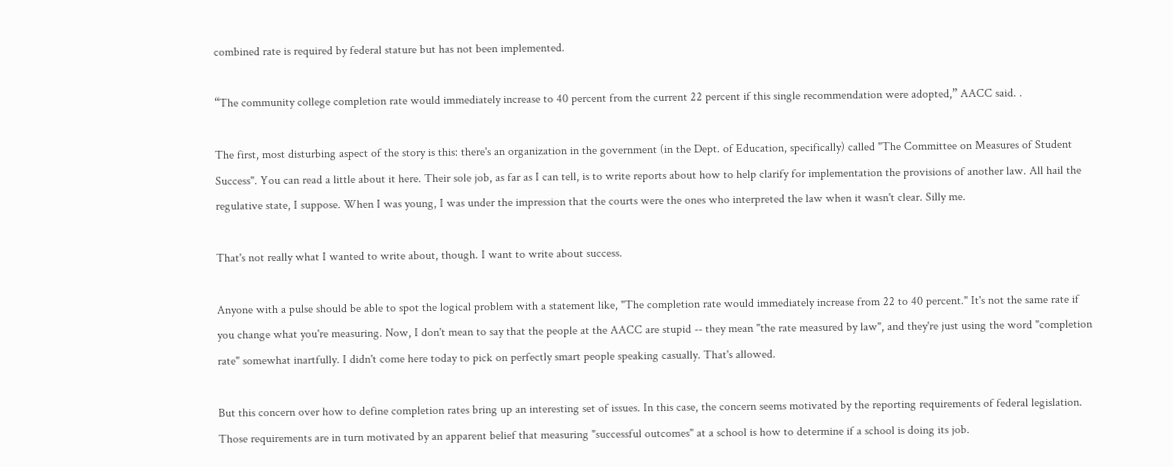combined rate is required by federal stature but has not been implemented.

“The community college completion rate would immediately increase to 40 percent from the current 22 percent if this single recommendation were adopted,” AACC said. .

The first, most disturbing aspect of the story is this: there's an organization in the government (in the Dept. of Education, specifically) called "The Committee on Measures of Student Success". You can read a little about it here. Their sole job, as far as I can tell, is to write reports about how to help clarify for implementation the provisions of another law. All hail the regulative state, I suppose. When I was young, I was under the impression that the courts were the ones who interpreted the law when it wasn't clear. Silly me.

That's not really what I wanted to write about, though. I want to write about success.

Anyone with a pulse should be able to spot the logical problem with a statement like, "The completion rate would immediately increase from 22 to 40 percent." It's not the same rate if you change what you're measuring. Now, I don't mean to say that the people at the AACC are stupid -- they mean "the rate measured by law", and they're just using the word "completion rate" somewhat inartfully. I didn't come here today to pick on perfectly smart people speaking casually. That's allowed.

But this concern over how to define completion rates bring up an interesting set of issues. In this case, the concern seems motivated by the reporting requirements of federal legislation. Those requirements are in turn motivated by an apparent belief that measuring "successful outcomes" at a school is how to determine if a school is doing its job.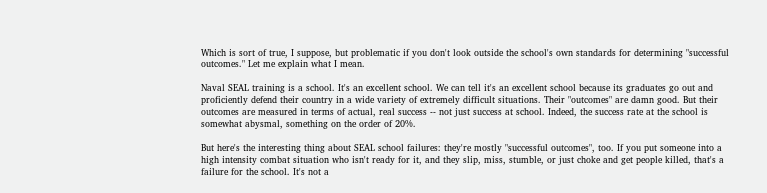Which is sort of true, I suppose, but problematic if you don't look outside the school's own standards for determining "successful outcomes." Let me explain what I mean.

Naval SEAL training is a school. It's an excellent school. We can tell it's an excellent school because its graduates go out and proficiently defend their country in a wide variety of extremely difficult situations. Their "outcomes" are damn good. But their outcomes are measured in terms of actual, real success -- not just success at school. Indeed, the success rate at the school is somewhat abysmal, something on the order of 20%.

But here's the interesting thing about SEAL school failures: they're mostly "successful outcomes", too. If you put someone into a high intensity combat situation who isn't ready for it, and they slip, miss, stumble, or just choke and get people killed, that's a failure for the school. It's not a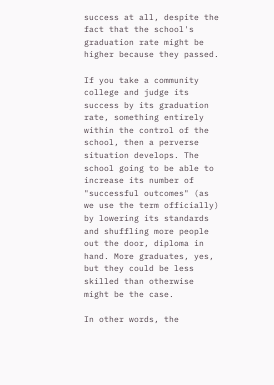success at all, despite the fact that the school's graduation rate might be higher because they passed.

If you take a community college and judge its success by its graduation rate, something entirely within the control of the school, then a perverse situation develops. The school going to be able to increase its number of "successful outcomes" (as we use the term officially) by lowering its standards and shuffling more people out the door, diploma in hand. More graduates, yes, but they could be less skilled than otherwise might be the case.

In other words, the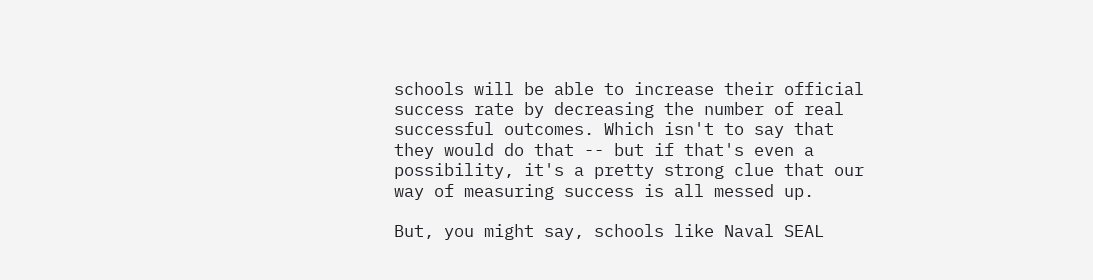schools will be able to increase their official success rate by decreasing the number of real successful outcomes. Which isn't to say that they would do that -- but if that's even a possibility, it's a pretty strong clue that our way of measuring success is all messed up.

But, you might say, schools like Naval SEAL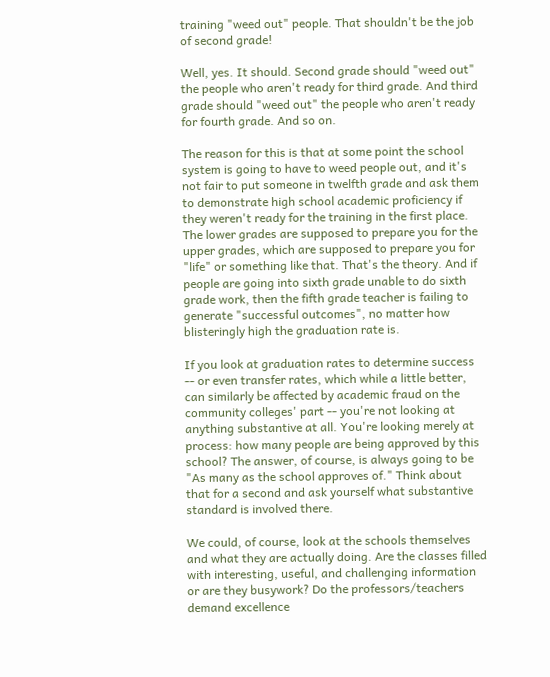training "weed out" people. That shouldn't be the job of second grade!

Well, yes. It should. Second grade should "weed out" the people who aren't ready for third grade. And third grade should "weed out" the people who aren't ready for fourth grade. And so on.

The reason for this is that at some point the school system is going to have to weed people out, and it's not fair to put someone in twelfth grade and ask them to demonstrate high school academic proficiency if they weren't ready for the training in the first place. The lower grades are supposed to prepare you for the upper grades, which are supposed to prepare you for "life" or something like that. That's the theory. And if people are going into sixth grade unable to do sixth grade work, then the fifth grade teacher is failing to generate "successful outcomes", no matter how blisteringly high the graduation rate is.

If you look at graduation rates to determine success -- or even transfer rates, which while a little better, can similarly be affected by academic fraud on the community colleges' part -- you're not looking at anything substantive at all. You're looking merely at process: how many people are being approved by this school? The answer, of course, is always going to be "As many as the school approves of." Think about that for a second and ask yourself what substantive standard is involved there.

We could, of course, look at the schools themselves and what they are actually doing. Are the classes filled with interesting, useful, and challenging information or are they busywork? Do the professors/teachers demand excellence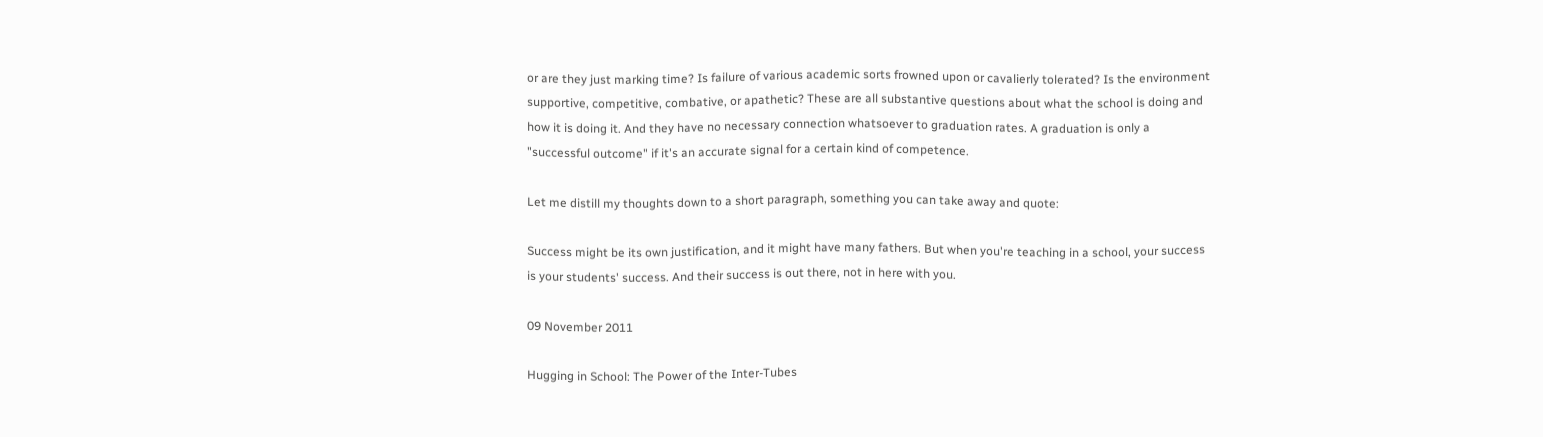or are they just marking time? Is failure of various academic sorts frowned upon or cavalierly tolerated? Is the environment supportive, competitive, combative, or apathetic? These are all substantive questions about what the school is doing and how it is doing it. And they have no necessary connection whatsoever to graduation rates. A graduation is only a "successful outcome" if it's an accurate signal for a certain kind of competence.

Let me distill my thoughts down to a short paragraph, something you can take away and quote:

Success might be its own justification, and it might have many fathers. But when you're teaching in a school, your success is your students' success. And their success is out there, not in here with you.

09 November 2011

Hugging in School: The Power of the Inter-Tubes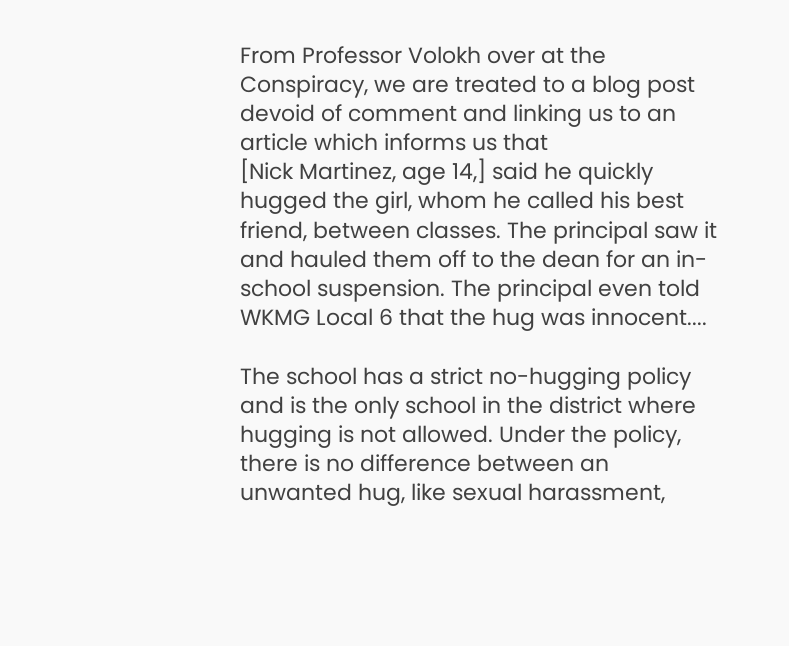From Professor Volokh over at the Conspiracy, we are treated to a blog post devoid of comment and linking us to an article which informs us that
[Nick Martinez, age 14,] said he quickly hugged the girl, whom he called his best friend, between classes. The principal saw it and hauled them off to the dean for an in-school suspension. The principal even told WKMG Local 6 that the hug was innocent....

The school has a strict no-hugging policy and is the only school in the district where hugging is not allowed. Under the policy, there is no difference between an unwanted hug, like sexual harassment,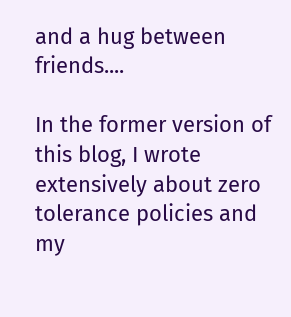and a hug between friends....

In the former version of this blog, I wrote extensively about zero tolerance policies and my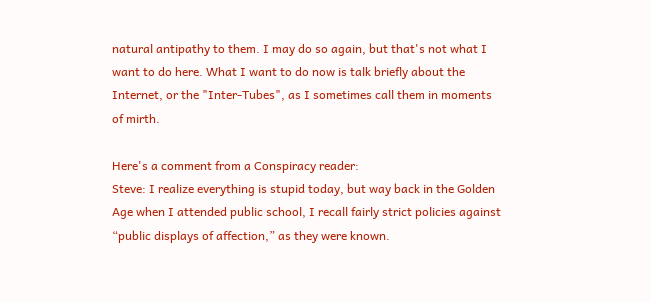natural antipathy to them. I may do so again, but that's not what I want to do here. What I want to do now is talk briefly about the Internet, or the "Inter-Tubes", as I sometimes call them in moments of mirth.

Here's a comment from a Conspiracy reader:
Steve: I realize everything is stupid today, but way back in the Golden Age when I attended public school, I recall fairly strict policies against “public displays of affection,” as they were known.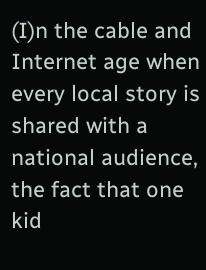(I)n the cable and Internet age when every local story is shared with a national audience, the fact that one kid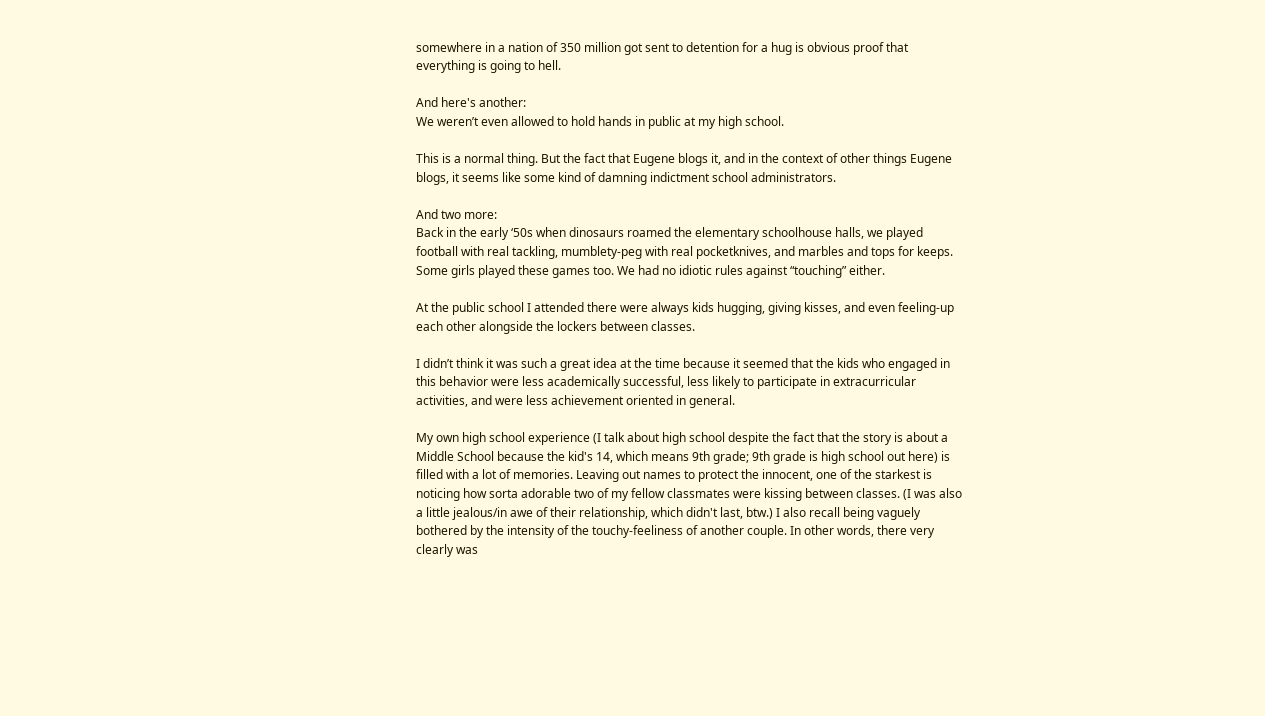somewhere in a nation of 350 million got sent to detention for a hug is obvious proof that everything is going to hell.

And here's another:
We weren’t even allowed to hold hands in public at my high school.

This is a normal thing. But the fact that Eugene blogs it, and in the context of other things Eugene blogs, it seems like some kind of damning indictment school administrators.

And two more:
Back in the early ‘50s when dinosaurs roamed the elementary schoolhouse halls, we played football with real tackling, mumblety-peg with real pocketknives, and marbles and tops for keeps. Some girls played these games too. We had no idiotic rules against “touching” either.

At the public school I attended there were always kids hugging, giving kisses, and even feeling-up each other alongside the lockers between classes.

I didn’t think it was such a great idea at the time because it seemed that the kids who engaged in this behavior were less academically successful, less likely to participate in extracurricular activities, and were less achievement oriented in general.

My own high school experience (I talk about high school despite the fact that the story is about a Middle School because the kid's 14, which means 9th grade; 9th grade is high school out here) is filled with a lot of memories. Leaving out names to protect the innocent, one of the starkest is noticing how sorta adorable two of my fellow classmates were kissing between classes. (I was also a little jealous/in awe of their relationship, which didn't last, btw.) I also recall being vaguely bothered by the intensity of the touchy-feeliness of another couple. In other words, there very clearly was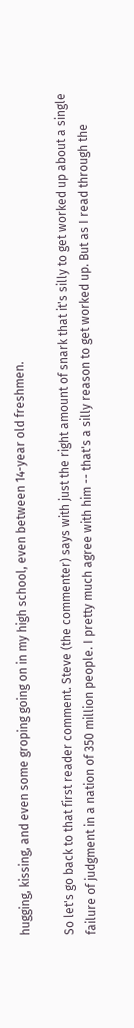hugging, kissing, and even some groping going on in my high school, even between 14-year old freshmen.

So let's go back to that first reader comment. Steve (the commenter) says with just the right amount of snark that it's silly to get worked up about a single failure of judgment in a nation of 350 million people. I pretty much agree with him -- that's a silly reason to get worked up. But as I read through the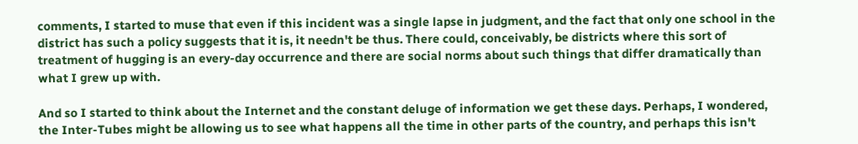comments, I started to muse that even if this incident was a single lapse in judgment, and the fact that only one school in the district has such a policy suggests that it is, it needn't be thus. There could, conceivably, be districts where this sort of treatment of hugging is an every-day occurrence and there are social norms about such things that differ dramatically than what I grew up with.

And so I started to think about the Internet and the constant deluge of information we get these days. Perhaps, I wondered, the Inter-Tubes might be allowing us to see what happens all the time in other parts of the country, and perhaps this isn't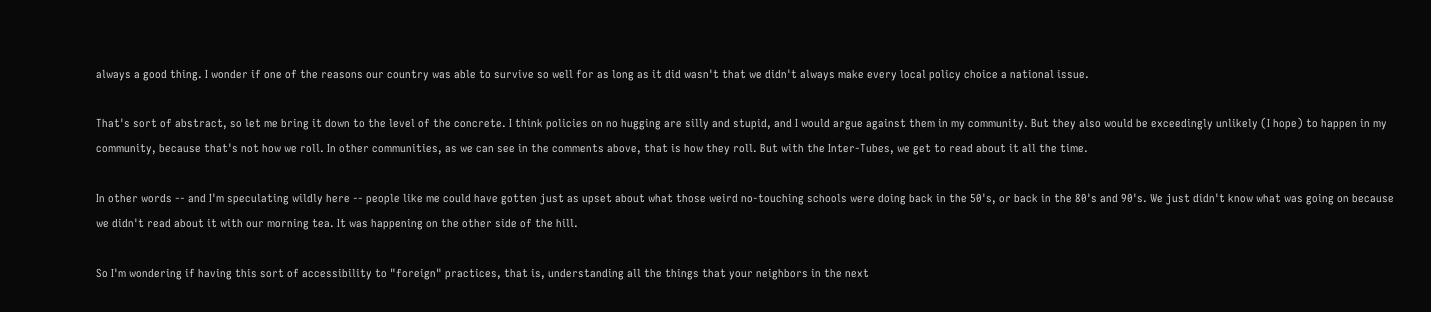always a good thing. I wonder if one of the reasons our country was able to survive so well for as long as it did wasn't that we didn't always make every local policy choice a national issue.

That's sort of abstract, so let me bring it down to the level of the concrete. I think policies on no hugging are silly and stupid, and I would argue against them in my community. But they also would be exceedingly unlikely (I hope) to happen in my community, because that's not how we roll. In other communities, as we can see in the comments above, that is how they roll. But with the Inter-Tubes, we get to read about it all the time.

In other words -- and I'm speculating wildly here -- people like me could have gotten just as upset about what those weird no-touching schools were doing back in the 50's, or back in the 80's and 90's. We just didn't know what was going on because we didn't read about it with our morning tea. It was happening on the other side of the hill.

So I'm wondering if having this sort of accessibility to "foreign" practices, that is, understanding all the things that your neighbors in the next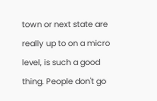town or next state are really up to on a micro level, is such a good thing. People don't go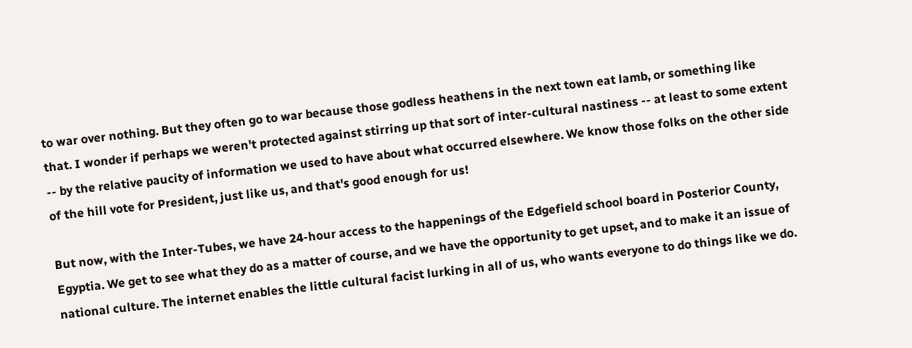to war over nothing. But they often go to war because those godless heathens in the next town eat lamb, or something like that. I wonder if perhaps we weren't protected against stirring up that sort of inter-cultural nastiness -- at least to some extent -- by the relative paucity of information we used to have about what occurred elsewhere. We know those folks on the other side of the hill vote for President, just like us, and that's good enough for us!

But now, with the Inter-Tubes, we have 24-hour access to the happenings of the Edgefield school board in Posterior County, Egyptia. We get to see what they do as a matter of course, and we have the opportunity to get upset, and to make it an issue of national culture. The internet enables the little cultural facist lurking in all of us, who wants everyone to do things like we do.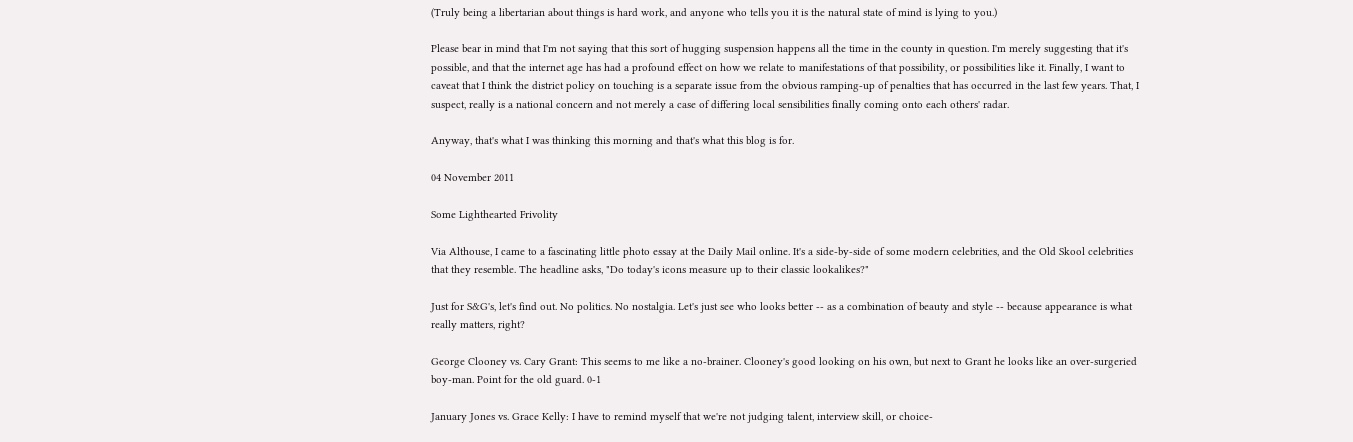(Truly being a libertarian about things is hard work, and anyone who tells you it is the natural state of mind is lying to you.)

Please bear in mind that I'm not saying that this sort of hugging suspension happens all the time in the county in question. I'm merely suggesting that it's possible, and that the internet age has had a profound effect on how we relate to manifestations of that possibility, or possibilities like it. Finally, I want to caveat that I think the district policy on touching is a separate issue from the obvious ramping-up of penalties that has occurred in the last few years. That, I suspect, really is a national concern and not merely a case of differing local sensibilities finally coming onto each others' radar.

Anyway, that's what I was thinking this morning and that's what this blog is for.

04 November 2011

Some Lighthearted Frivolity

Via Althouse, I came to a fascinating little photo essay at the Daily Mail online. It's a side-by-side of some modern celebrities, and the Old Skool celebrities that they resemble. The headline asks, "Do today's icons measure up to their classic lookalikes?"

Just for S&G's, let's find out. No politics. No nostalgia. Let's just see who looks better -- as a combination of beauty and style -- because appearance is what really matters, right?

George Clooney vs. Cary Grant: This seems to me like a no-brainer. Clooney's good looking on his own, but next to Grant he looks like an over-surgeried boy-man. Point for the old guard. 0-1

January Jones vs. Grace Kelly: I have to remind myself that we're not judging talent, interview skill, or choice-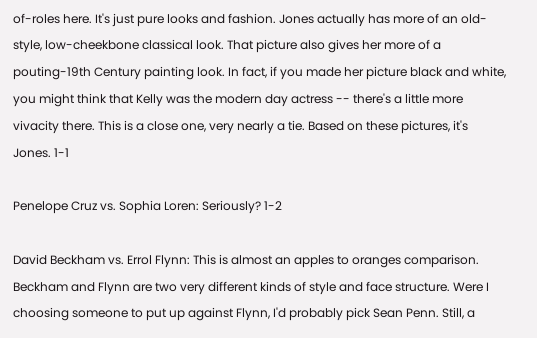of-roles here. It's just pure looks and fashion. Jones actually has more of an old-style, low-cheekbone classical look. That picture also gives her more of a pouting-19th Century painting look. In fact, if you made her picture black and white, you might think that Kelly was the modern day actress -- there's a little more vivacity there. This is a close one, very nearly a tie. Based on these pictures, it's Jones. 1-1

Penelope Cruz vs. Sophia Loren: Seriously? 1-2

David Beckham vs. Errol Flynn: This is almost an apples to oranges comparison. Beckham and Flynn are two very different kinds of style and face structure. Were I choosing someone to put up against Flynn, I'd probably pick Sean Penn. Still, a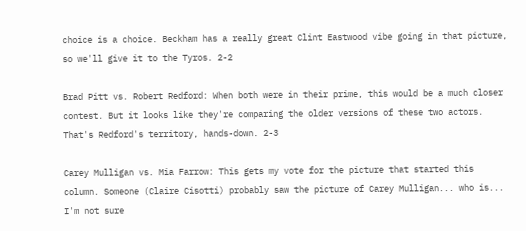choice is a choice. Beckham has a really great Clint Eastwood vibe going in that picture, so we'll give it to the Tyros. 2-2

Brad Pitt vs. Robert Redford: When both were in their prime, this would be a much closer contest. But it looks like they're comparing the older versions of these two actors. That's Redford's territory, hands-down. 2-3

Carey Mulligan vs. Mia Farrow: This gets my vote for the picture that started this column. Someone (Claire Cisotti) probably saw the picture of Carey Mulligan... who is... I'm not sure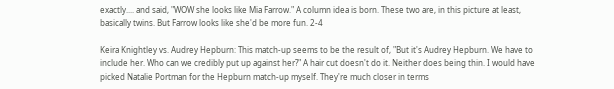exactly.... and said, "WOW she looks like Mia Farrow." A column idea is born. These two are, in this picture at least, basically twins. But Farrow looks like she'd be more fun. 2-4

Keira Knightley vs. Audrey Hepburn: This match-up seems to be the result of, "But it's Audrey Hepburn. We have to include her. Who can we credibly put up against her?" A hair cut doesn't do it. Neither does being thin. I would have picked Natalie Portman for the Hepburn match-up myself. They're much closer in terms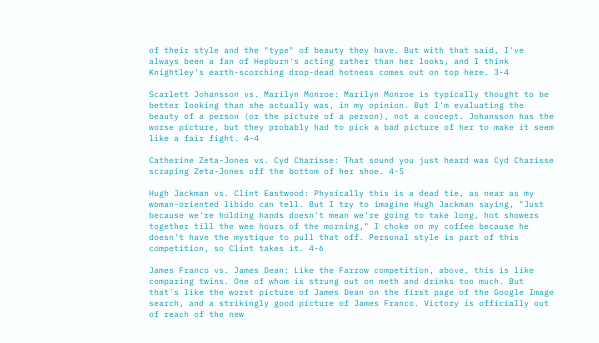of their style and the "type" of beauty they have. But with that said, I've always been a fan of Hepburn's acting rather than her looks, and I think Knightley's earth-scorching drop-dead hotness comes out on top here. 3-4

Scarlett Johansson vs. Marilyn Monroe: Marilyn Monroe is typically thought to be better looking than she actually was, in my opinion. But I'm evaluating the beauty of a person (or the picture of a person), not a concept. Johansson has the worse picture, but they probably had to pick a bad picture of her to make it seem like a fair fight. 4-4

Catherine Zeta-Jones vs. Cyd Charisse: That sound you just heard was Cyd Charisse scraping Zeta-Jones off the bottom of her shoe. 4-5

Hugh Jackman vs. Clint Eastwood: Physically this is a dead tie, as near as my woman-oriented libido can tell. But I try to imagine Hugh Jackman saying, "Just because we're holding hands doesn't mean we're going to take long, hot showers together till the wee hours of the morning," I choke on my coffee because he doesn't have the mystique to pull that off. Personal style is part of this competition, so Clint takes it. 4-6

James Franco vs. James Dean: Like the Farrow competition, above, this is like comparing twins. One of whom is strung out on meth and drinks too much. But that's like the worst picture of James Dean on the first page of the Google Image search, and a strikingly good picture of James Franco. Victory is officially out of reach of the new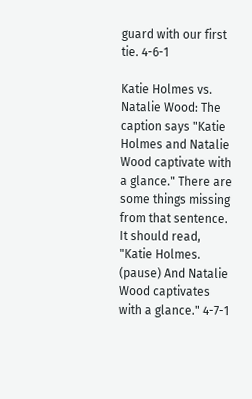guard with our first tie. 4-6-1

Katie Holmes vs. Natalie Wood: The caption says "Katie Holmes and Natalie Wood captivate with a glance." There are some things missing from that sentence. It should read, "Katie Holmes. (pause) And Natalie Wood captivates with a glance." 4-7-1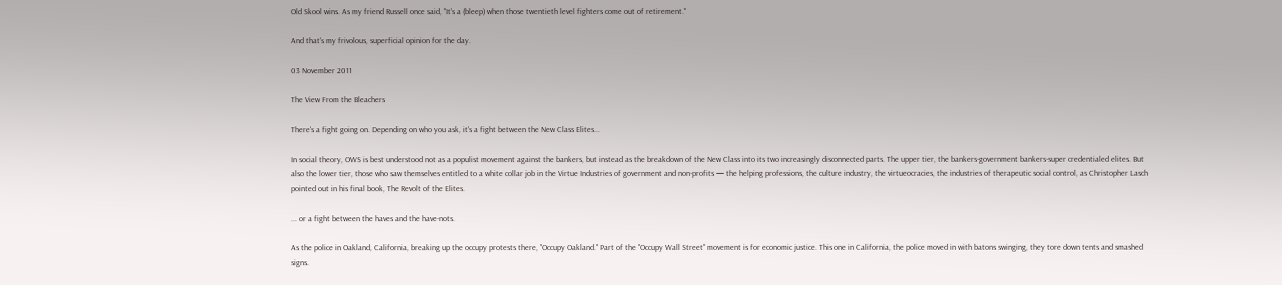Old Skool wins. As my friend Russell once said, "It's a (bleep) when those twentieth level fighters come out of retirement."

And that's my frivolous, superficial opinion for the day.

03 November 2011

The View From the Bleachers

There's a fight going on. Depending on who you ask, it's a fight between the New Class Elites...

In social theory, OWS is best understood not as a populist movement against the bankers, but instead as the breakdown of the New Class into its two increasingly disconnected parts. The upper tier, the bankers-government bankers-super credentialed elites. But also the lower tier, those who saw themselves entitled to a white collar job in the Virtue Industries of government and non-profits — the helping professions, the culture industry, the virtueocracies, the industries of therapeutic social control, as Christopher Lasch pointed out in his final book, The Revolt of the Elites.

... or a fight between the haves and the have-nots.

As the police in Oakland, California, breaking up the occupy protests there, "Occupy Oakland." Part of the "Occupy Wall Street" movement is for economic justice. This one in California, the police moved in with batons swinging, they tore down tents and smashed signs.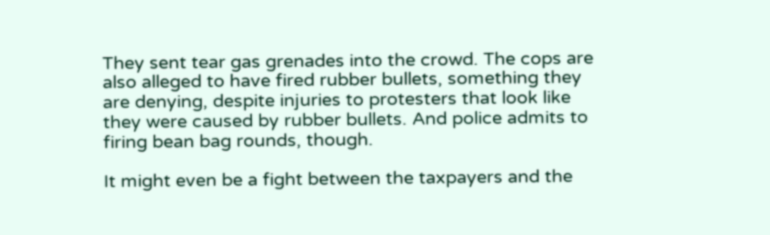They sent tear gas grenades into the crowd. The cops are also alleged to have fired rubber bullets, something they are denying, despite injuries to protesters that look like they were caused by rubber bullets. And police admits to firing bean bag rounds, though.

It might even be a fight between the taxpayers and the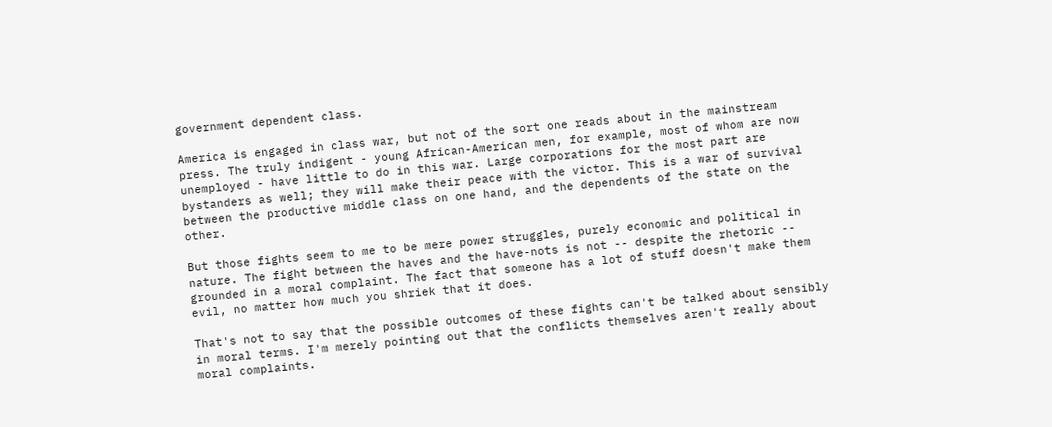government dependent class.

America is engaged in class war, but not of the sort one reads about in the mainstream press. The truly indigent - young African-American men, for example, most of whom are now unemployed - have little to do in this war. Large corporations for the most part are bystanders as well; they will make their peace with the victor. This is a war of survival between the productive middle class on one hand, and the dependents of the state on the other.

But those fights seem to me to be mere power struggles, purely economic and political in nature. The fight between the haves and the have-nots is not -- despite the rhetoric -- grounded in a moral complaint. The fact that someone has a lot of stuff doesn't make them evil, no matter how much you shriek that it does.

That's not to say that the possible outcomes of these fights can't be talked about sensibly in moral terms. I'm merely pointing out that the conflicts themselves aren't really about moral complaints.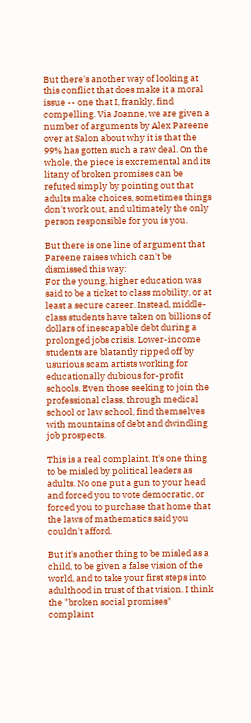But there's another way of looking at this conflict that does make it a moral issue -- one that I, frankly, find compelling. Via Joanne, we are given a number of arguments by Alex Pareene over at Salon about why it is that the 99% has gotten such a raw deal. On the whole, the piece is excremental and its litany of broken promises can be refuted simply by pointing out that adults make choices, sometimes things don't work out, and ultimately the only person responsible for you is you.

But there is one line of argument that Pareene raises which can't be dismissed this way:
For the young, higher education was said to be a ticket to class mobility, or at least a secure career. Instead, middle-class students have taken on billions of dollars of inescapable debt during a prolonged jobs crisis. Lower-income students are blatantly ripped off by usurious scam artists working for educationally dubious for-profit schools. Even those seeking to join the professional class, through medical school or law school, find themselves with mountains of debt and dwindling job prospects.

This is a real complaint. It's one thing to be misled by political leaders as adults. No one put a gun to your head and forced you to vote democratic, or forced you to purchase that home that the laws of mathematics said you couldn't afford.

But it's another thing to be misled as a child, to be given a false vision of the world, and to take your first steps into adulthood in trust of that vision. I think the "broken social promises" complaint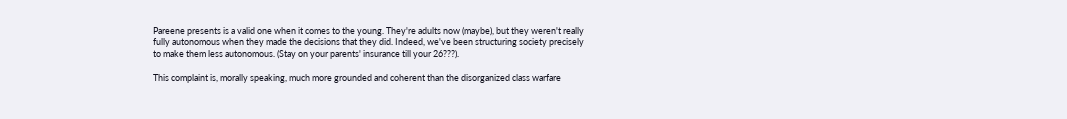Pareene presents is a valid one when it comes to the young. They're adults now (maybe), but they weren't really fully autonomous when they made the decisions that they did. Indeed, we've been structuring society precisely to make them less autonomous. (Stay on your parents' insurance till your 26???).

This complaint is, morally speaking, much more grounded and coherent than the disorganized class warfare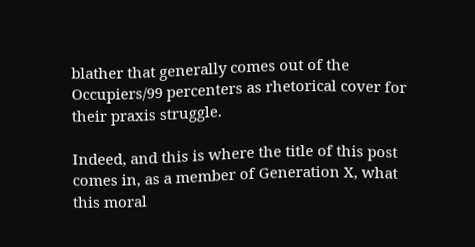blather that generally comes out of the Occupiers/99 percenters as rhetorical cover for their praxis struggle.

Indeed, and this is where the title of this post comes in, as a member of Generation X, what this moral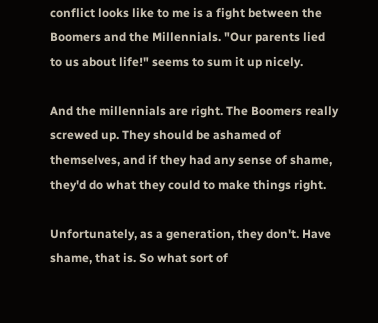conflict looks like to me is a fight between the Boomers and the Millennials. "Our parents lied to us about life!" seems to sum it up nicely.

And the millennials are right. The Boomers really screwed up. They should be ashamed of themselves, and if they had any sense of shame, they'd do what they could to make things right.

Unfortunately, as a generation, they don't. Have shame, that is. So what sort of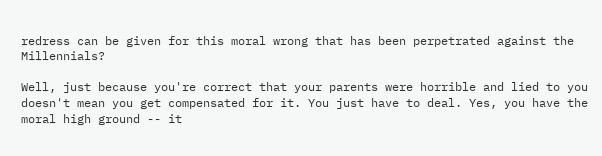redress can be given for this moral wrong that has been perpetrated against the Millennials?

Well, just because you're correct that your parents were horrible and lied to you doesn't mean you get compensated for it. You just have to deal. Yes, you have the moral high ground -- it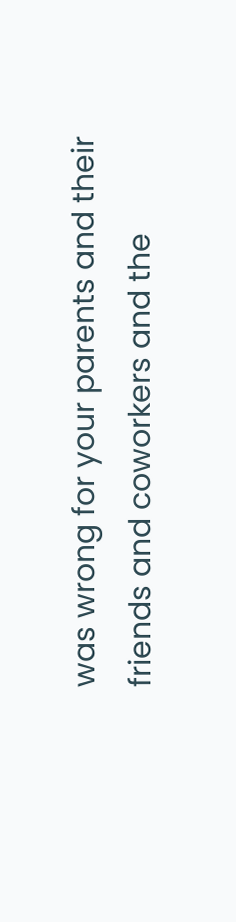was wrong for your parents and their friends and coworkers and the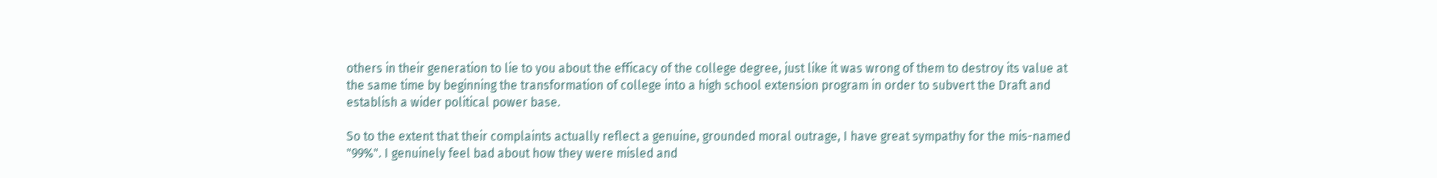others in their generation to lie to you about the efficacy of the college degree, just like it was wrong of them to destroy its value at the same time by beginning the transformation of college into a high school extension program in order to subvert the Draft and establish a wider political power base.

So to the extent that their complaints actually reflect a genuine, grounded moral outrage, I have great sympathy for the mis-named "99%". I genuinely feel bad about how they were misled and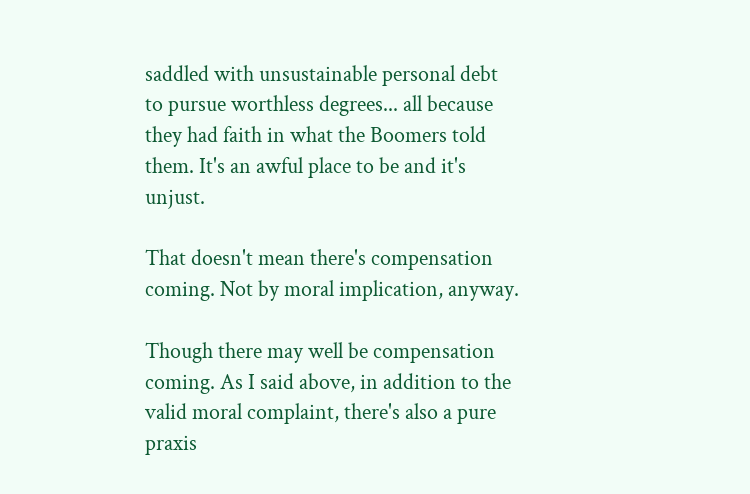saddled with unsustainable personal debt to pursue worthless degrees... all because they had faith in what the Boomers told them. It's an awful place to be and it's unjust.

That doesn't mean there's compensation coming. Not by moral implication, anyway.

Though there may well be compensation coming. As I said above, in addition to the valid moral complaint, there's also a pure praxis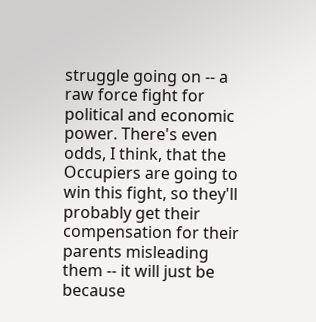struggle going on -- a raw force fight for political and economic power. There's even odds, I think, that the Occupiers are going to win this fight, so they'll probably get their compensation for their parents misleading them -- it will just be because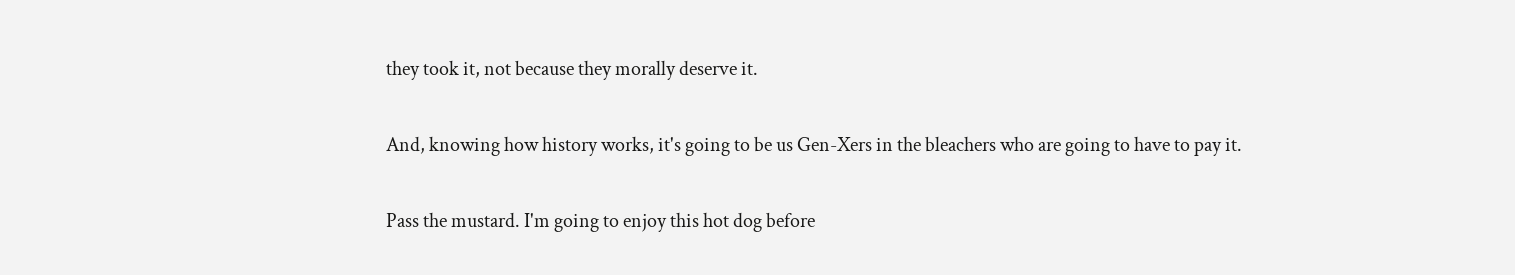they took it, not because they morally deserve it.

And, knowing how history works, it's going to be us Gen-Xers in the bleachers who are going to have to pay it.

Pass the mustard. I'm going to enjoy this hot dog before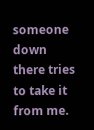someone down there tries to take it from me.